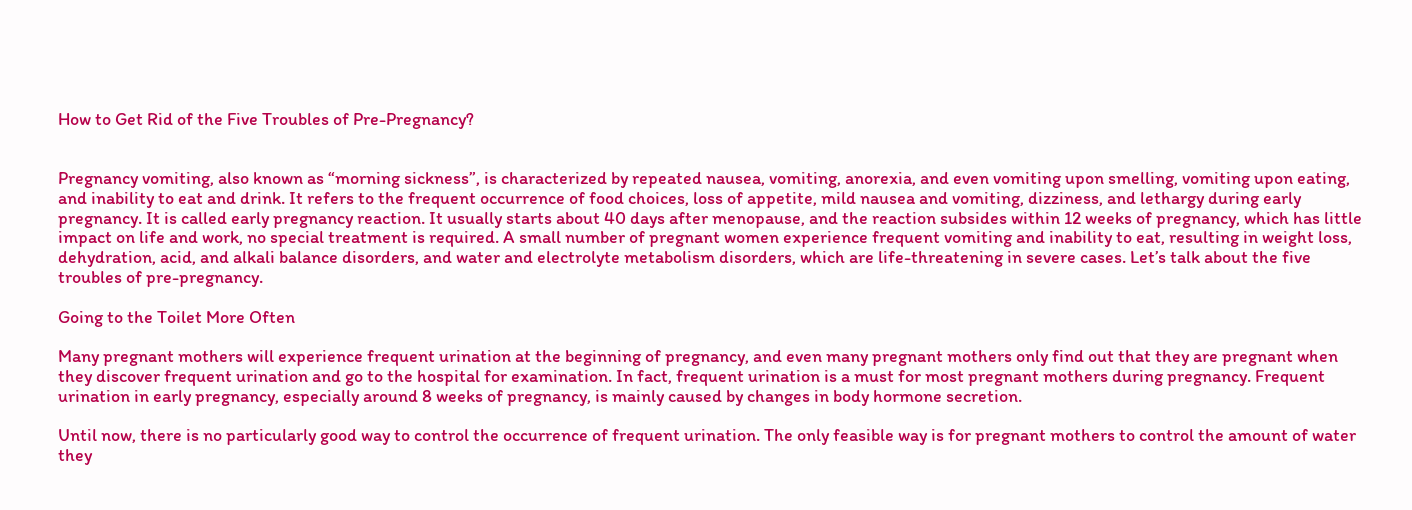How to Get Rid of the Five Troubles of Pre-Pregnancy?


Pregnancy vomiting, also known as “morning sickness”, is characterized by repeated nausea, vomiting, anorexia, and even vomiting upon smelling, vomiting upon eating, and inability to eat and drink. It refers to the frequent occurrence of food choices, loss of appetite, mild nausea and vomiting, dizziness, and lethargy during early pregnancy. It is called early pregnancy reaction. It usually starts about 40 days after menopause, and the reaction subsides within 12 weeks of pregnancy, which has little impact on life and work, no special treatment is required. A small number of pregnant women experience frequent vomiting and inability to eat, resulting in weight loss, dehydration, acid, and alkali balance disorders, and water and electrolyte metabolism disorders, which are life-threatening in severe cases. Let’s talk about the five troubles of pre-pregnancy.

Going to the Toilet More Often

Many pregnant mothers will experience frequent urination at the beginning of pregnancy, and even many pregnant mothers only find out that they are pregnant when they discover frequent urination and go to the hospital for examination. In fact, frequent urination is a must for most pregnant mothers during pregnancy. Frequent urination in early pregnancy, especially around 8 weeks of pregnancy, is mainly caused by changes in body hormone secretion.

Until now, there is no particularly good way to control the occurrence of frequent urination. The only feasible way is for pregnant mothers to control the amount of water they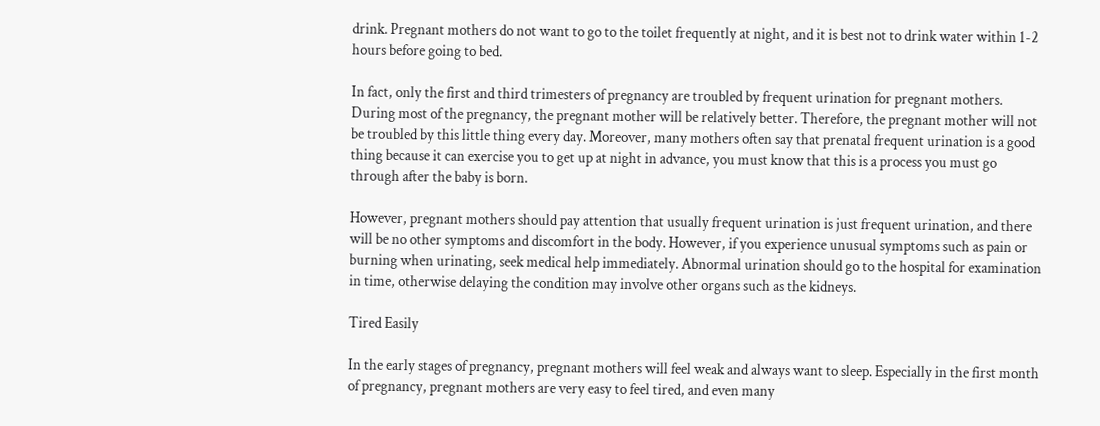drink. Pregnant mothers do not want to go to the toilet frequently at night, and it is best not to drink water within 1-2 hours before going to bed.

In fact, only the first and third trimesters of pregnancy are troubled by frequent urination for pregnant mothers. During most of the pregnancy, the pregnant mother will be relatively better. Therefore, the pregnant mother will not be troubled by this little thing every day. Moreover, many mothers often say that prenatal frequent urination is a good thing because it can exercise you to get up at night in advance, you must know that this is a process you must go through after the baby is born.

However, pregnant mothers should pay attention that usually frequent urination is just frequent urination, and there will be no other symptoms and discomfort in the body. However, if you experience unusual symptoms such as pain or burning when urinating, seek medical help immediately. Abnormal urination should go to the hospital for examination in time, otherwise delaying the condition may involve other organs such as the kidneys.

Tired Easily

In the early stages of pregnancy, pregnant mothers will feel weak and always want to sleep. Especially in the first month of pregnancy, pregnant mothers are very easy to feel tired, and even many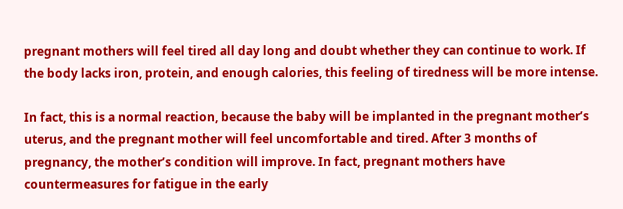pregnant mothers will feel tired all day long and doubt whether they can continue to work. If the body lacks iron, protein, and enough calories, this feeling of tiredness will be more intense.

In fact, this is a normal reaction, because the baby will be implanted in the pregnant mother’s uterus, and the pregnant mother will feel uncomfortable and tired. After 3 months of pregnancy, the mother’s condition will improve. In fact, pregnant mothers have countermeasures for fatigue in the early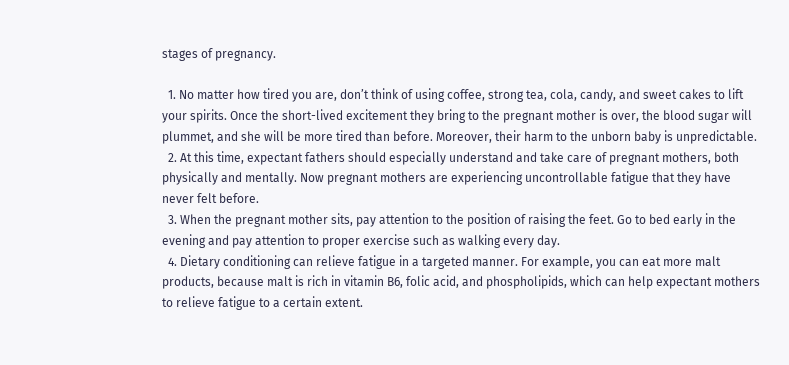stages of pregnancy.

  1. No matter how tired you are, don’t think of using coffee, strong tea, cola, candy, and sweet cakes to lift your spirits. Once the short-lived excitement they bring to the pregnant mother is over, the blood sugar will plummet, and she will be more tired than before. Moreover, their harm to the unborn baby is unpredictable.
  2. At this time, expectant fathers should especially understand and take care of pregnant mothers, both physically and mentally. Now pregnant mothers are experiencing uncontrollable fatigue that they have never felt before.
  3. When the pregnant mother sits, pay attention to the position of raising the feet. Go to bed early in the evening and pay attention to proper exercise such as walking every day.
  4. Dietary conditioning can relieve fatigue in a targeted manner. For example, you can eat more malt products, because malt is rich in vitamin B6, folic acid, and phospholipids, which can help expectant mothers to relieve fatigue to a certain extent.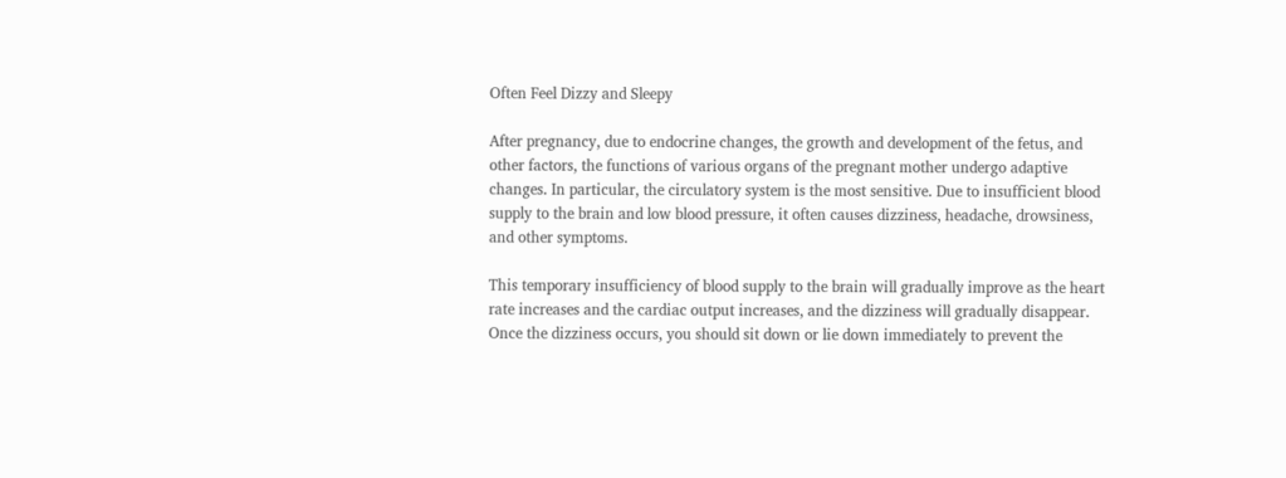Often Feel Dizzy and Sleepy

After pregnancy, due to endocrine changes, the growth and development of the fetus, and other factors, the functions of various organs of the pregnant mother undergo adaptive changes. In particular, the circulatory system is the most sensitive. Due to insufficient blood supply to the brain and low blood pressure, it often causes dizziness, headache, drowsiness, and other symptoms.

This temporary insufficiency of blood supply to the brain will gradually improve as the heart rate increases and the cardiac output increases, and the dizziness will gradually disappear. Once the dizziness occurs, you should sit down or lie down immediately to prevent the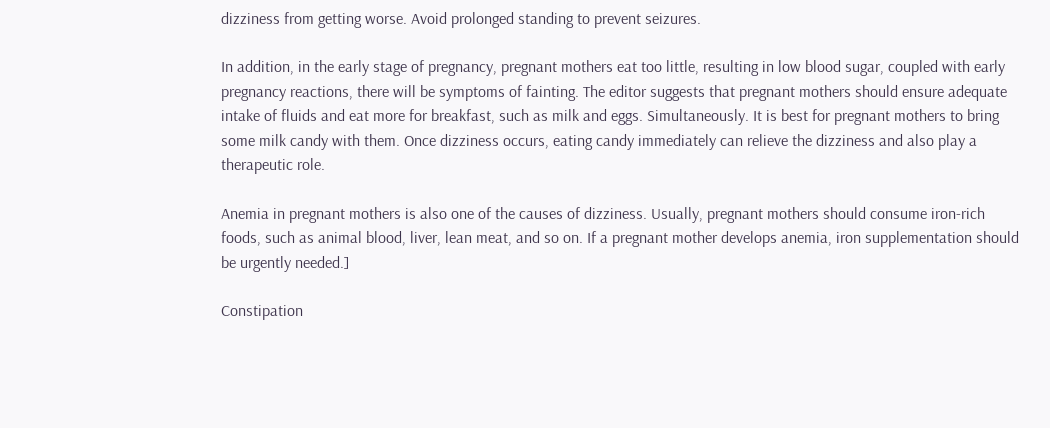dizziness from getting worse. Avoid prolonged standing to prevent seizures.

In addition, in the early stage of pregnancy, pregnant mothers eat too little, resulting in low blood sugar, coupled with early pregnancy reactions, there will be symptoms of fainting. The editor suggests that pregnant mothers should ensure adequate intake of fluids and eat more for breakfast, such as milk and eggs. Simultaneously. It is best for pregnant mothers to bring some milk candy with them. Once dizziness occurs, eating candy immediately can relieve the dizziness and also play a therapeutic role.

Anemia in pregnant mothers is also one of the causes of dizziness. Usually, pregnant mothers should consume iron-rich foods, such as animal blood, liver, lean meat, and so on. If a pregnant mother develops anemia, iron supplementation should be urgently needed.]

Constipation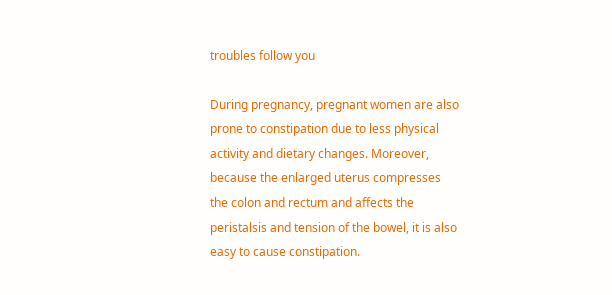troubles follow you

During pregnancy, pregnant women are also prone to constipation due to less physical activity and dietary changes. Moreover, because the enlarged uterus compresses the colon and rectum and affects the peristalsis and tension of the bowel, it is also easy to cause constipation.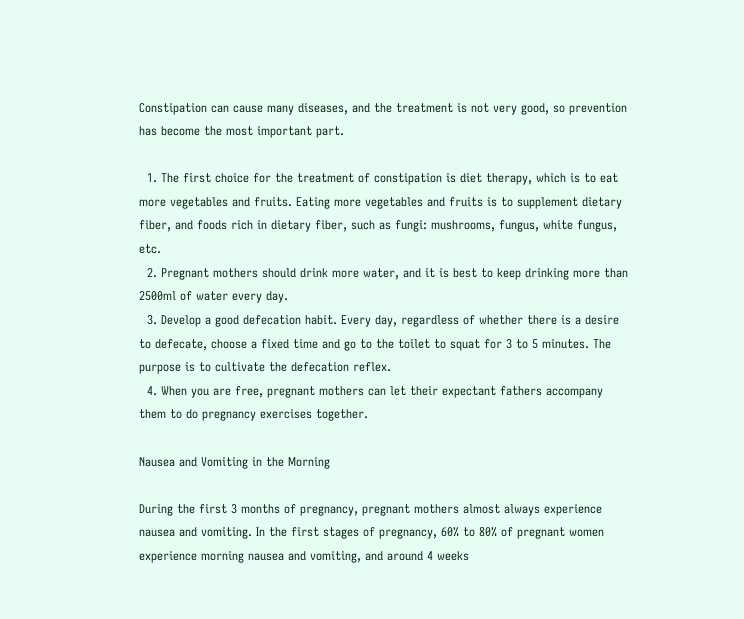Constipation can cause many diseases, and the treatment is not very good, so prevention has become the most important part.

  1. The first choice for the treatment of constipation is diet therapy, which is to eat more vegetables and fruits. Eating more vegetables and fruits is to supplement dietary fiber, and foods rich in dietary fiber, such as fungi: mushrooms, fungus, white fungus, etc.
  2. Pregnant mothers should drink more water, and it is best to keep drinking more than 2500ml of water every day.
  3. Develop a good defecation habit. Every day, regardless of whether there is a desire to defecate, choose a fixed time and go to the toilet to squat for 3 to 5 minutes. The purpose is to cultivate the defecation reflex.
  4. When you are free, pregnant mothers can let their expectant fathers accompany them to do pregnancy exercises together.

Nausea and Vomiting in the Morning

During the first 3 months of pregnancy, pregnant mothers almost always experience nausea and vomiting. In the first stages of pregnancy, 60% to 80% of pregnant women experience morning nausea and vomiting, and around 4 weeks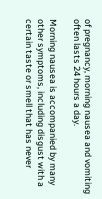of pregnancy, morning nausea and vomiting often lasts 24 hours a day.

Morning nausea is accompanied by many other symptoms, including disgust with a certain taste or smell that has never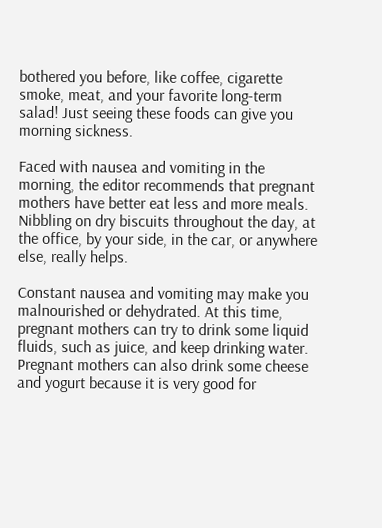bothered you before, like coffee, cigarette smoke, meat, and your favorite long-term salad! Just seeing these foods can give you morning sickness.

Faced with nausea and vomiting in the morning, the editor recommends that pregnant mothers have better eat less and more meals. Nibbling on dry biscuits throughout the day, at the office, by your side, in the car, or anywhere else, really helps.

Constant nausea and vomiting may make you malnourished or dehydrated. At this time, pregnant mothers can try to drink some liquid fluids, such as juice, and keep drinking water. Pregnant mothers can also drink some cheese and yogurt because it is very good for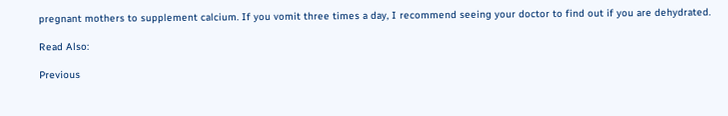pregnant mothers to supplement calcium. If you vomit three times a day, I recommend seeing your doctor to find out if you are dehydrated.

Read Also:

Previous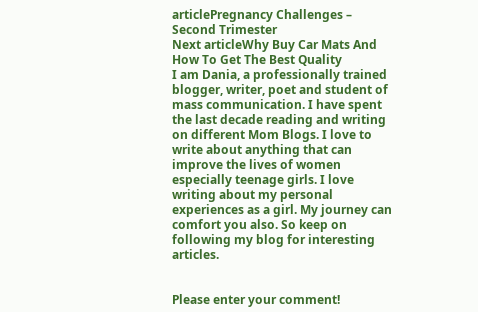articlePregnancy Challenges – Second Trimester
Next articleWhy Buy Car Mats And How To Get The Best Quality
I am Dania, a professionally trained blogger, writer, poet and student of mass communication. I have spent the last decade reading and writing on different Mom Blogs. I love to write about anything that can improve the lives of women especially teenage girls. I love writing about my personal experiences as a girl. My journey can comfort you also. So keep on following my blog for interesting articles.


Please enter your comment!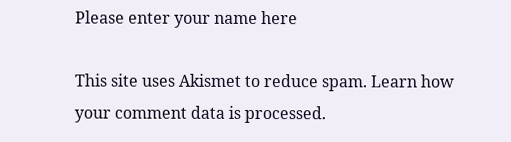Please enter your name here

This site uses Akismet to reduce spam. Learn how your comment data is processed.